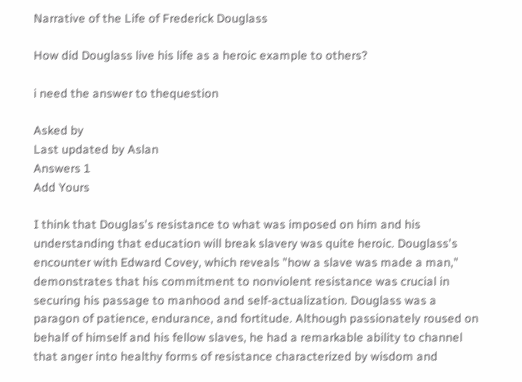Narrative of the Life of Frederick Douglass

How did Douglass live his life as a heroic example to others?

i need the answer to thequestion

Asked by
Last updated by Aslan
Answers 1
Add Yours

I think that Douglas's resistance to what was imposed on him and his understanding that education will break slavery was quite heroic. Douglass's encounter with Edward Covey, which reveals "how a slave was made a man," demonstrates that his commitment to nonviolent resistance was crucial in securing his passage to manhood and self-actualization. Douglass was a paragon of patience, endurance, and fortitude. Although passionately roused on behalf of himself and his fellow slaves, he had a remarkable ability to channel that anger into healthy forms of resistance characterized by wisdom and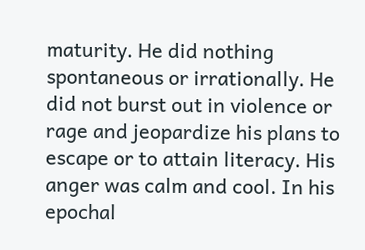maturity. He did nothing spontaneous or irrationally. He did not burst out in violence or rage and jeopardize his plans to escape or to attain literacy. His anger was calm and cool. In his epochal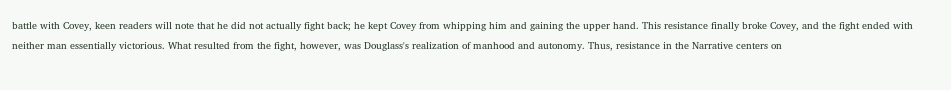battle with Covey, keen readers will note that he did not actually fight back; he kept Covey from whipping him and gaining the upper hand. This resistance finally broke Covey, and the fight ended with neither man essentially victorious. What resulted from the fight, however, was Douglass's realization of manhood and autonomy. Thus, resistance in the Narrative centers on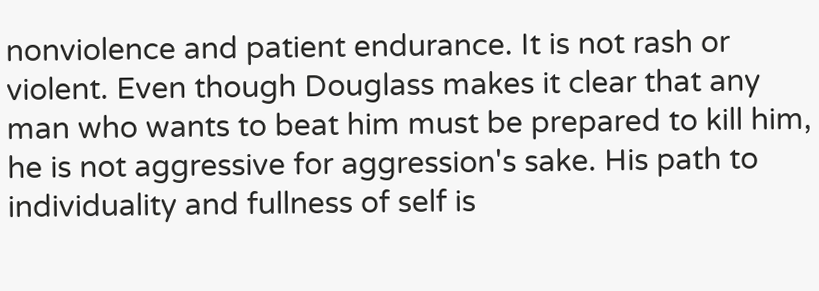nonviolence and patient endurance. It is not rash or violent. Even though Douglass makes it clear that any man who wants to beat him must be prepared to kill him, he is not aggressive for aggression's sake. His path to individuality and fullness of self is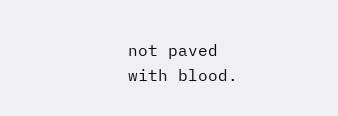not paved with blood.